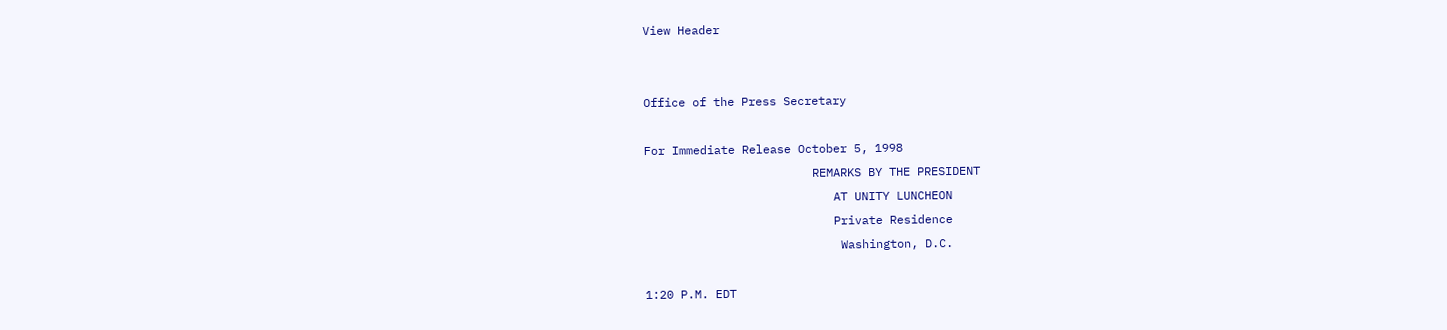View Header


Office of the Press Secretary

For Immediate Release October 5, 1998
                        REMARKS BY THE PRESIDENT
                           AT UNITY LUNCHEON
                           Private Residence
                            Washington, D.C.

1:20 P.M. EDT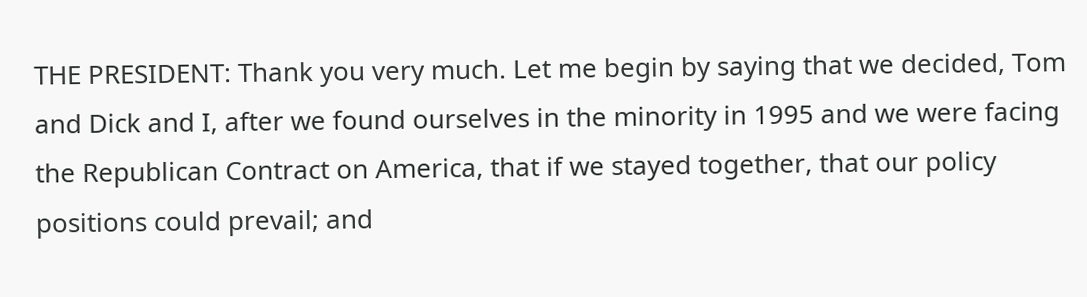THE PRESIDENT: Thank you very much. Let me begin by saying that we decided, Tom and Dick and I, after we found ourselves in the minority in 1995 and we were facing the Republican Contract on America, that if we stayed together, that our policy positions could prevail; and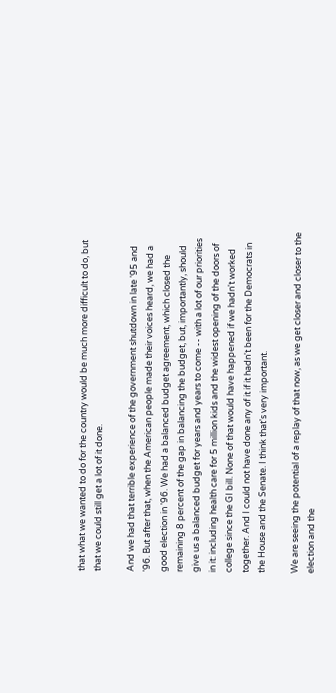that what we wanted to do for the country would be much more difficult to do, but that we could still get a lot of it done.

And we had that terrible experience of the government shutdown in late '95 and '96. But after that, when the American people made their voices heard, we had a good election in '96. We had a balanced budget agreement, which closed the remaining 8 percent of the gap in balancing the budget, but, importantly, should give us a balanced budget for years and years to come -- with a lot of our priorities in it: including health care for 5 million kids and the widest opening of the doors of college since the GI bill. None of that would have happened if we hadn't worked together. And I could not have done any of it if it hadn't been for the Democrats in the House and the Senate. I think that's very important.

We are seeing the potential of a replay of that now, as we get closer and closer to the election and the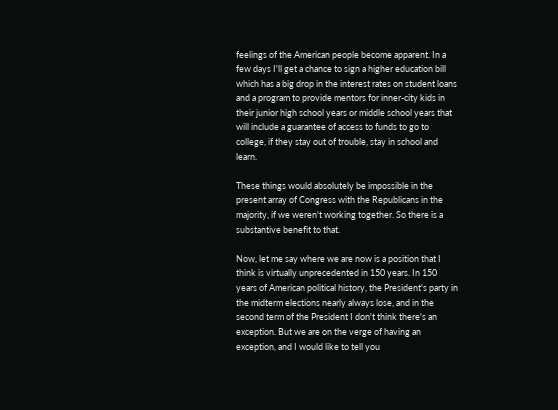feelings of the American people become apparent. In a few days I'll get a chance to sign a higher education bill which has a big drop in the interest rates on student loans and a program to provide mentors for inner-city kids in their junior high school years or middle school years that will include a guarantee of access to funds to go to college, if they stay out of trouble, stay in school and learn.

These things would absolutely be impossible in the present array of Congress with the Republicans in the majority, if we weren't working together. So there is a substantive benefit to that.

Now, let me say where we are now is a position that I think is virtually unprecedented in 150 years. In 150 years of American political history, the President's party in the midterm elections nearly always lose, and in the second term of the President I don't think there's an exception. But we are on the verge of having an exception, and I would like to tell you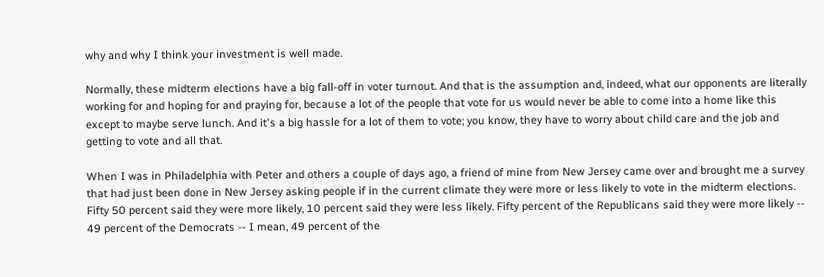why and why I think your investment is well made.

Normally, these midterm elections have a big fall-off in voter turnout. And that is the assumption and, indeed, what our opponents are literally working for and hoping for and praying for, because a lot of the people that vote for us would never be able to come into a home like this except to maybe serve lunch. And it's a big hassle for a lot of them to vote; you know, they have to worry about child care and the job and getting to vote and all that.

When I was in Philadelphia with Peter and others a couple of days ago, a friend of mine from New Jersey came over and brought me a survey that had just been done in New Jersey asking people if in the current climate they were more or less likely to vote in the midterm elections. Fifty 50 percent said they were more likely, 10 percent said they were less likely. Fifty percent of the Republicans said they were more likely -- 49 percent of the Democrats -- I mean, 49 percent of the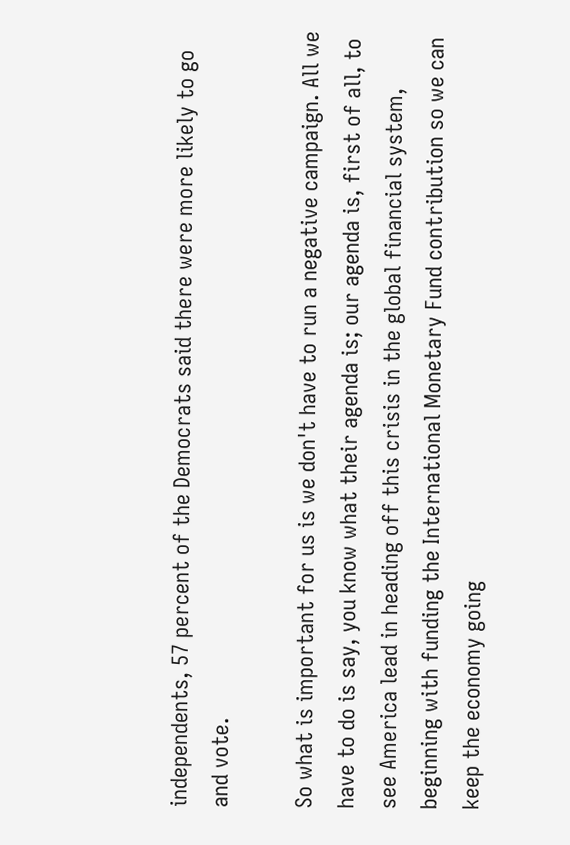independents, 57 percent of the Democrats said there were more likely to go and vote.

So what is important for us is we don't have to run a negative campaign. All we have to do is say, you know what their agenda is; our agenda is, first of all, to see America lead in heading off this crisis in the global financial system, beginning with funding the International Monetary Fund contribution so we can keep the economy going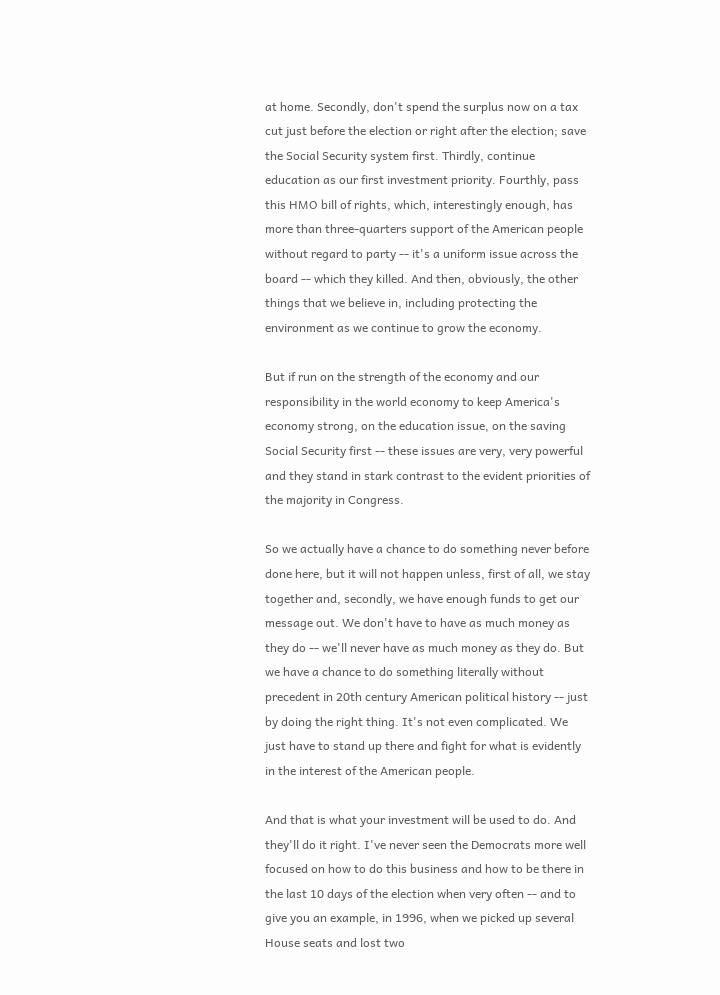at home. Secondly, don't spend the surplus now on a tax cut just before the election or right after the election; save the Social Security system first. Thirdly, continue education as our first investment priority. Fourthly, pass this HMO bill of rights, which, interestingly enough, has more than three-quarters support of the American people without regard to party -- it's a uniform issue across the board -- which they killed. And then, obviously, the other things that we believe in, including protecting the environment as we continue to grow the economy.

But if run on the strength of the economy and our responsibility in the world economy to keep America's economy strong, on the education issue, on the saving Social Security first -- these issues are very, very powerful and they stand in stark contrast to the evident priorities of the majority in Congress.

So we actually have a chance to do something never before done here, but it will not happen unless, first of all, we stay together and, secondly, we have enough funds to get our message out. We don't have to have as much money as they do -- we'll never have as much money as they do. But we have a chance to do something literally without precedent in 20th century American political history -- just by doing the right thing. It's not even complicated. We just have to stand up there and fight for what is evidently in the interest of the American people.

And that is what your investment will be used to do. And they'll do it right. I've never seen the Democrats more well focused on how to do this business and how to be there in the last 10 days of the election when very often -- and to give you an example, in 1996, when we picked up several House seats and lost two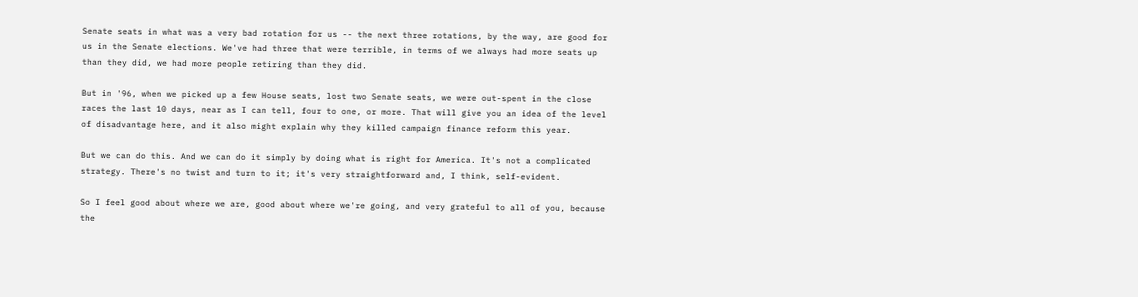Senate seats in what was a very bad rotation for us -- the next three rotations, by the way, are good for us in the Senate elections. We've had three that were terrible, in terms of we always had more seats up than they did, we had more people retiring than they did.

But in '96, when we picked up a few House seats, lost two Senate seats, we were out-spent in the close races the last 10 days, near as I can tell, four to one, or more. That will give you an idea of the level of disadvantage here, and it also might explain why they killed campaign finance reform this year.

But we can do this. And we can do it simply by doing what is right for America. It's not a complicated strategy. There's no twist and turn to it; it's very straightforward and, I think, self-evident.

So I feel good about where we are, good about where we're going, and very grateful to all of you, because the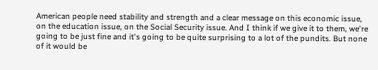American people need stability and strength and a clear message on this economic issue, on the education issue, on the Social Security issue. And I think if we give it to them, we're going to be just fine and it's going to be quite surprising to a lot of the pundits. But none of it would be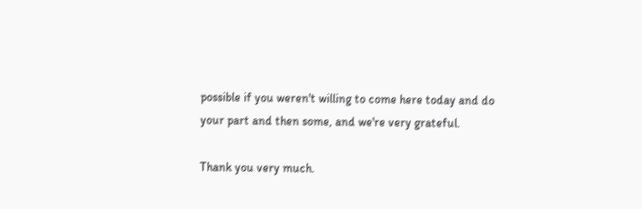possible if you weren't willing to come here today and do your part and then some, and we're very grateful.

Thank you very much.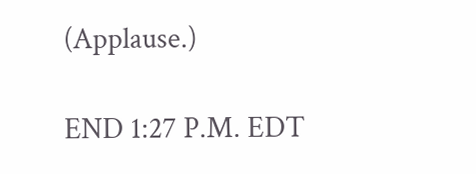(Applause.)

END 1:27 P.M. EDT